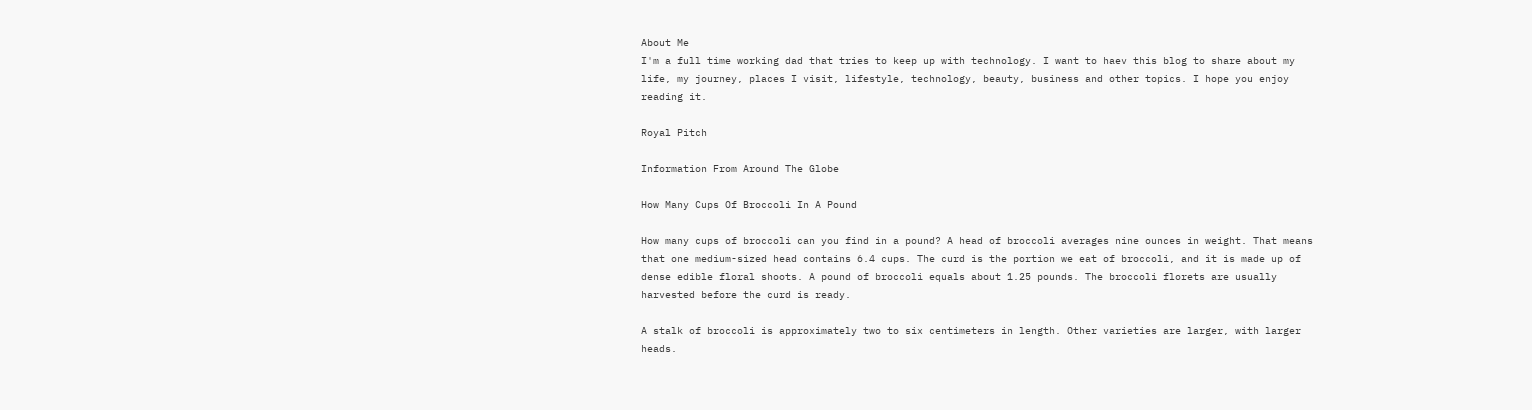About Me
I'm a full time working dad that tries to keep up with technology. I want to haev this blog to share about my life, my journey, places I visit, lifestyle, technology, beauty, business and other topics. I hope you enjoy reading it.

Royal Pitch

Information From Around The Globe

How Many Cups Of Broccoli In A Pound

How many cups of broccoli can you find in a pound? A head of broccoli averages nine ounces in weight. That means that one medium-sized head contains 6.4 cups. The curd is the portion we eat of broccoli, and it is made up of dense edible floral shoots. A pound of broccoli equals about 1.25 pounds. The broccoli florets are usually harvested before the curd is ready.

A stalk of broccoli is approximately two to six centimeters in length. Other varieties are larger, with larger heads.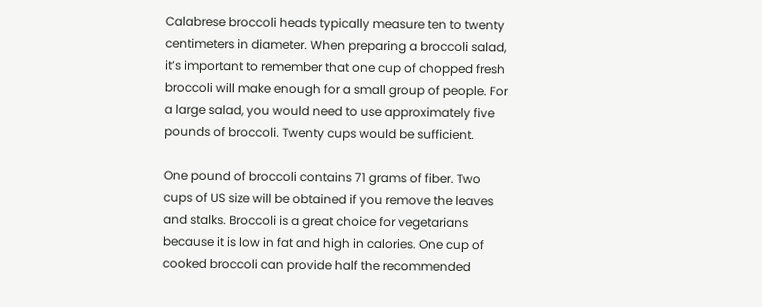Calabrese broccoli heads typically measure ten to twenty centimeters in diameter. When preparing a broccoli salad, it’s important to remember that one cup of chopped fresh broccoli will make enough for a small group of people. For a large salad, you would need to use approximately five pounds of broccoli. Twenty cups would be sufficient.

One pound of broccoli contains 71 grams of fiber. Two cups of US size will be obtained if you remove the leaves and stalks. Broccoli is a great choice for vegetarians because it is low in fat and high in calories. One cup of cooked broccoli can provide half the recommended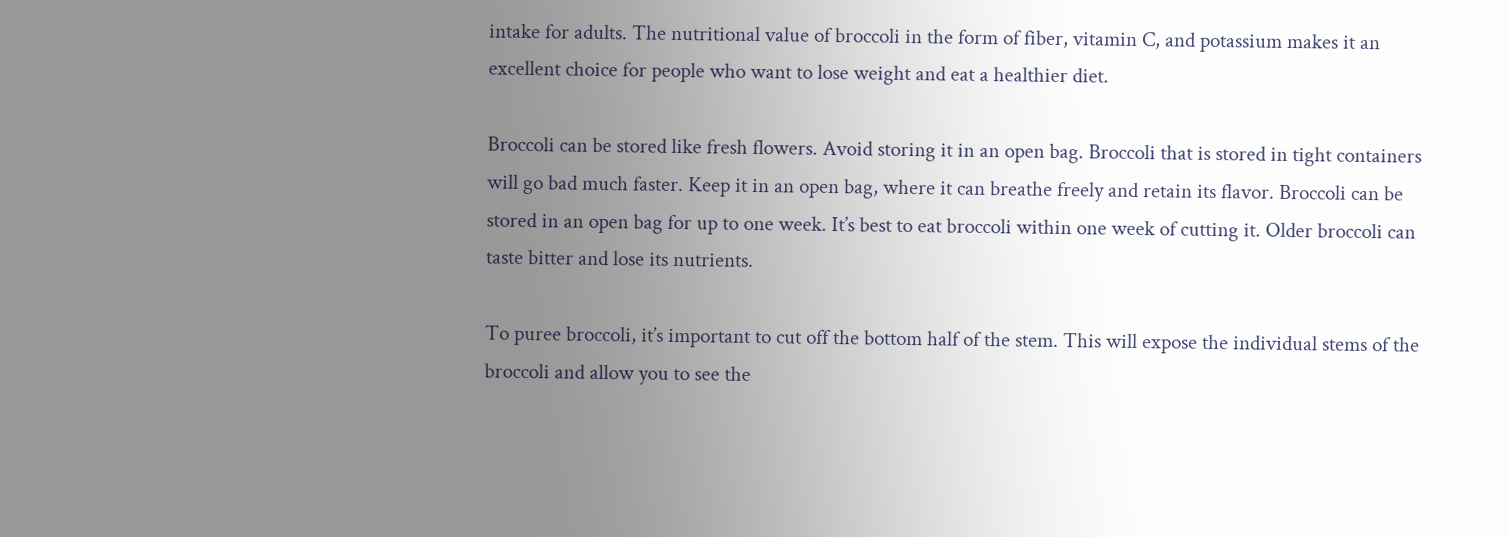intake for adults. The nutritional value of broccoli in the form of fiber, vitamin C, and potassium makes it an excellent choice for people who want to lose weight and eat a healthier diet.

Broccoli can be stored like fresh flowers. Avoid storing it in an open bag. Broccoli that is stored in tight containers will go bad much faster. Keep it in an open bag, where it can breathe freely and retain its flavor. Broccoli can be stored in an open bag for up to one week. It’s best to eat broccoli within one week of cutting it. Older broccoli can taste bitter and lose its nutrients.

To puree broccoli, it’s important to cut off the bottom half of the stem. This will expose the individual stems of the broccoli and allow you to see the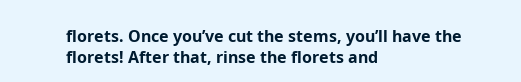florets. Once you’ve cut the stems, you’ll have the florets! After that, rinse the florets and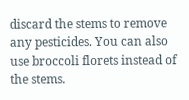discard the stems to remove any pesticides. You can also use broccoli florets instead of the stems.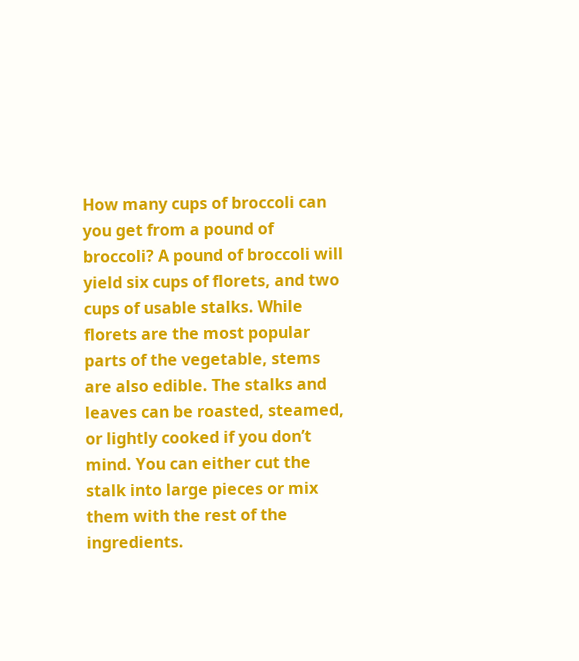How many cups of broccoli can you get from a pound of broccoli? A pound of broccoli will yield six cups of florets, and two cups of usable stalks. While florets are the most popular parts of the vegetable, stems are also edible. The stalks and leaves can be roasted, steamed, or lightly cooked if you don’t mind. You can either cut the stalk into large pieces or mix them with the rest of the ingredients.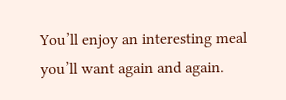You’ll enjoy an interesting meal you’ll want again and again.